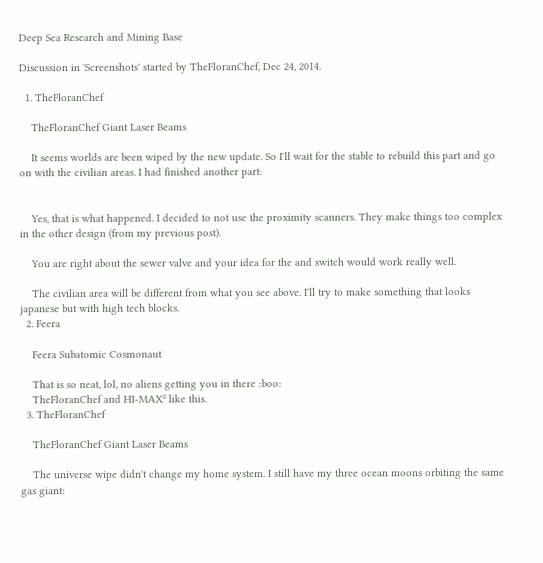Deep Sea Research and Mining Base

Discussion in 'Screenshots' started by TheFloranChef, Dec 24, 2014.

  1. TheFloranChef

    TheFloranChef Giant Laser Beams

    It seems worlds are been wiped by the new update. So I'll wait for the stable to rebuild this part and go on with the civilian areas. I had finished another part:


    Yes, that is what happened. I decided to not use the proximity scanners. They make things too complex in the other design (from my previous post).

    You are right about the sewer valve and your idea for the and switch would work really well.

    The civilian area will be different from what you see above. I'll try to make something that looks japanese but with high tech blocks.
  2. Feera

    Feera Subatomic Cosmonaut

    That is so neat, lol, no aliens getting you in there :boo:
    TheFloranChef and HI-MAX² like this.
  3. TheFloranChef

    TheFloranChef Giant Laser Beams

    The universe wipe didn't change my home system. I still have my three ocean moons orbiting the same gas giant: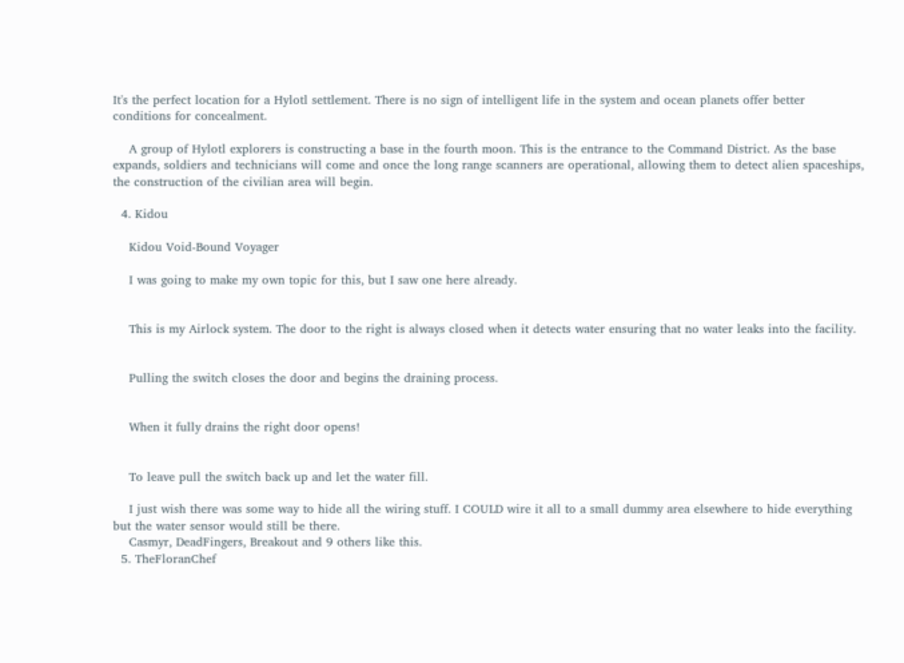It's the perfect location for a Hylotl settlement. There is no sign of intelligent life in the system and ocean planets offer better conditions for concealment.

    A group of Hylotl explorers is constructing a base in the fourth moon. This is the entrance to the Command District. As the base expands, soldiers and technicians will come and once the long range scanners are operational, allowing them to detect alien spaceships, the construction of the civilian area will begin.

  4. Kidou

    Kidou Void-Bound Voyager

    I was going to make my own topic for this, but I saw one here already.


    This is my Airlock system. The door to the right is always closed when it detects water ensuring that no water leaks into the facility.


    Pulling the switch closes the door and begins the draining process.


    When it fully drains the right door opens!


    To leave pull the switch back up and let the water fill.

    I just wish there was some way to hide all the wiring stuff. I COULD wire it all to a small dummy area elsewhere to hide everything but the water sensor would still be there.
    Casmyr, DeadFingers, Breakout and 9 others like this.
  5. TheFloranChef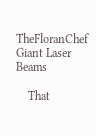TheFloranChef Giant Laser Beams

    That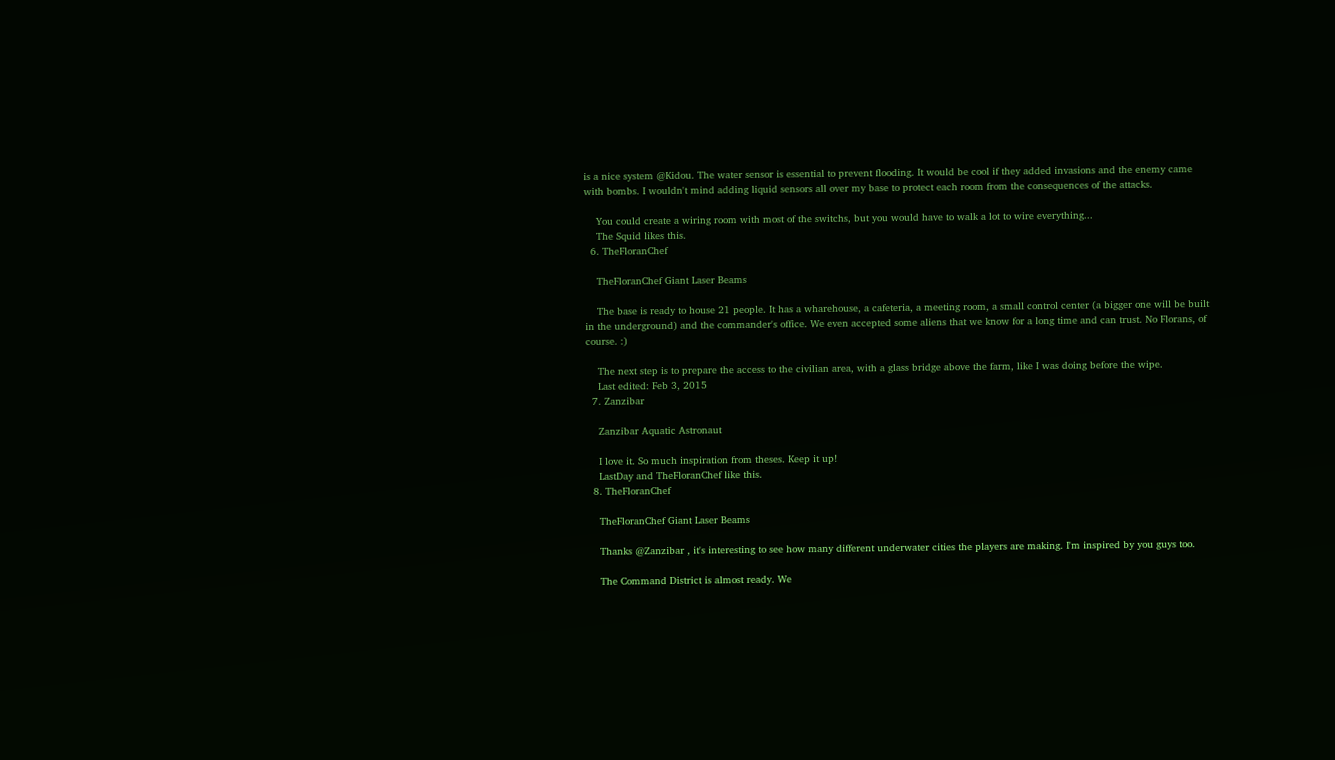is a nice system @Kidou. The water sensor is essential to prevent flooding. It would be cool if they added invasions and the enemy came with bombs. I wouldn't mind adding liquid sensors all over my base to protect each room from the consequences of the attacks.

    You could create a wiring room with most of the switchs, but you would have to walk a lot to wire everything...
    The Squid likes this.
  6. TheFloranChef

    TheFloranChef Giant Laser Beams

    The base is ready to house 21 people. It has a wharehouse, a cafeteria, a meeting room, a small control center (a bigger one will be built in the underground) and the commander's office. We even accepted some aliens that we know for a long time and can trust. No Florans, of course. :)

    The next step is to prepare the access to the civilian area, with a glass bridge above the farm, like I was doing before the wipe.
    Last edited: Feb 3, 2015
  7. Zanzibar

    Zanzibar Aquatic Astronaut

    I love it. So much inspiration from theses. Keep it up!
    LastDay and TheFloranChef like this.
  8. TheFloranChef

    TheFloranChef Giant Laser Beams

    Thanks @Zanzibar , it's interesting to see how many different underwater cities the players are making. I'm inspired by you guys too.

    The Command District is almost ready. We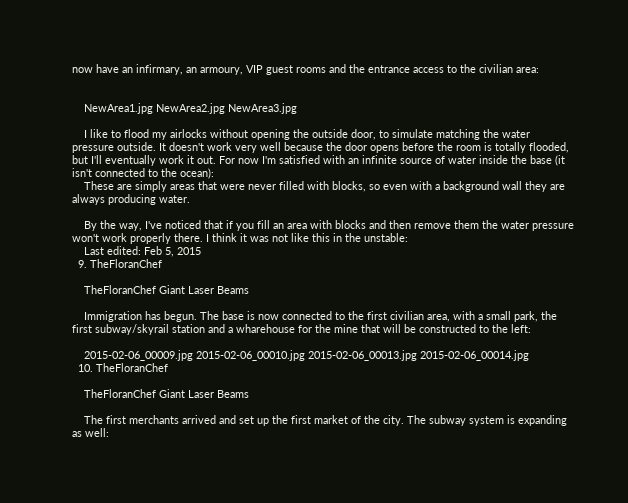now have an infirmary, an armoury, VIP guest rooms and the entrance access to the civilian area:


    NewArea1.jpg NewArea2.jpg NewArea3.jpg

    I like to flood my airlocks without opening the outside door, to simulate matching the water pressure outside. It doesn't work very well because the door opens before the room is totally flooded, but I'll eventually work it out. For now I'm satisfied with an infinite source of water inside the base (it isn't connected to the ocean):
    These are simply areas that were never filled with blocks, so even with a background wall they are always producing water.

    By the way, I've noticed that if you fill an area with blocks and then remove them the water pressure won't work properly there. I think it was not like this in the unstable:
    Last edited: Feb 5, 2015
  9. TheFloranChef

    TheFloranChef Giant Laser Beams

    Immigration has begun. The base is now connected to the first civilian area, with a small park, the first subway/skyrail station and a wharehouse for the mine that will be constructed to the left:

    2015-02-06_00009.jpg 2015-02-06_00010.jpg 2015-02-06_00013.jpg 2015-02-06_00014.jpg
  10. TheFloranChef

    TheFloranChef Giant Laser Beams

    The first merchants arrived and set up the first market of the city. The subway system is expanding as well: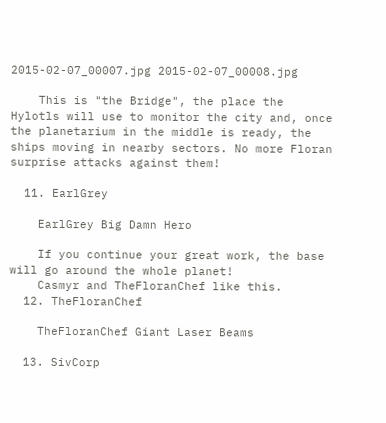2015-02-07_00007.jpg 2015-02-07_00008.jpg

    This is "the Bridge", the place the Hylotls will use to monitor the city and, once the planetarium in the middle is ready, the ships moving in nearby sectors. No more Floran surprise attacks against them!

  11. EarlGrey

    EarlGrey Big Damn Hero

    If you continue your great work, the base will go around the whole planet!
    Casmyr and TheFloranChef like this.
  12. TheFloranChef

    TheFloranChef Giant Laser Beams

  13. SivCorp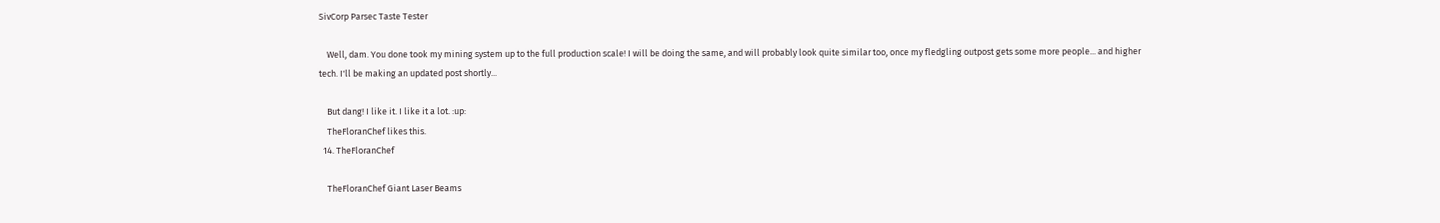SivCorp Parsec Taste Tester

    Well, dam. You done took my mining system up to the full production scale! I will be doing the same, and will probably look quite similar too, once my fledgling outpost gets some more people... and higher tech. I'll be making an updated post shortly...

    But dang! I like it. I like it a lot. :up:
    TheFloranChef likes this.
  14. TheFloranChef

    TheFloranChef Giant Laser Beams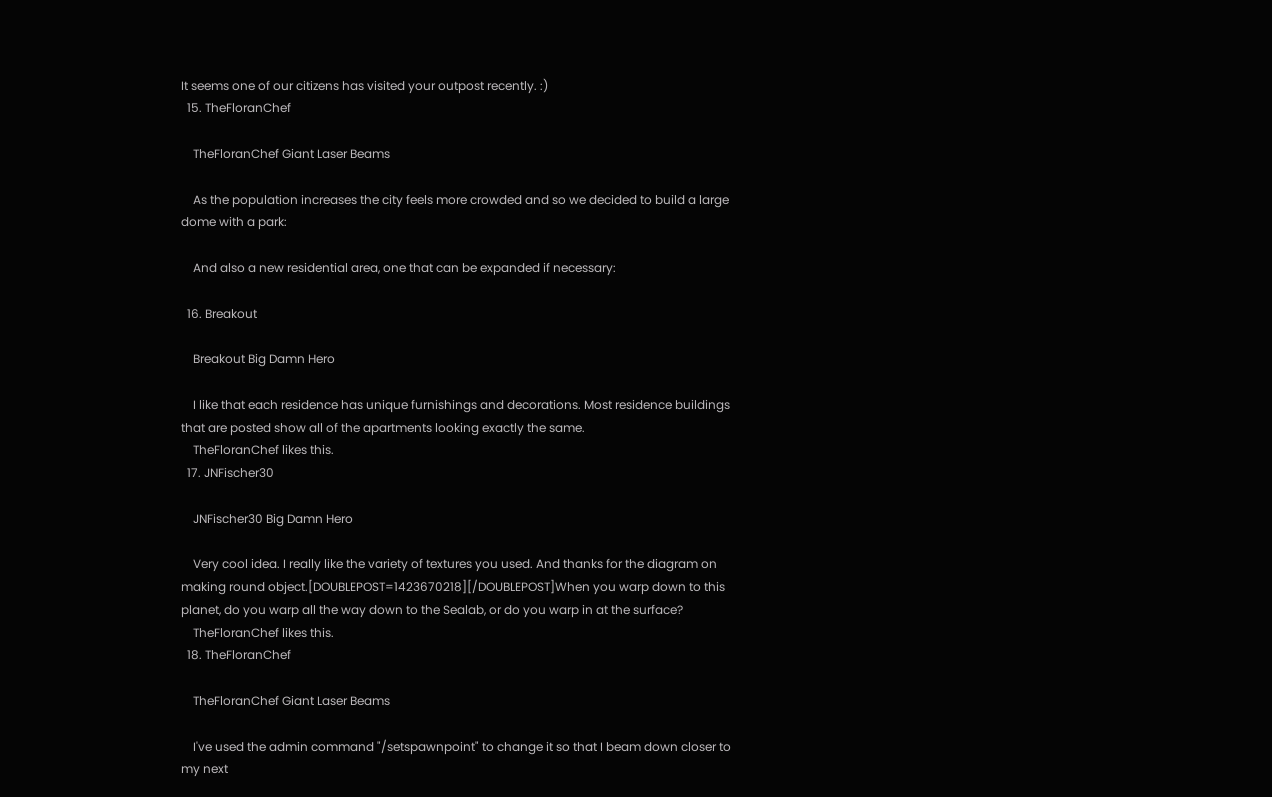It seems one of our citizens has visited your outpost recently. :)
  15. TheFloranChef

    TheFloranChef Giant Laser Beams

    As the population increases the city feels more crowded and so we decided to build a large dome with a park:

    And also a new residential area, one that can be expanded if necessary:

  16. Breakout

    Breakout Big Damn Hero

    I like that each residence has unique furnishings and decorations. Most residence buildings that are posted show all of the apartments looking exactly the same.
    TheFloranChef likes this.
  17. JNFischer30

    JNFischer30 Big Damn Hero

    Very cool idea. I really like the variety of textures you used. And thanks for the diagram on making round object.[DOUBLEPOST=1423670218][/DOUBLEPOST]When you warp down to this planet, do you warp all the way down to the Sealab, or do you warp in at the surface?
    TheFloranChef likes this.
  18. TheFloranChef

    TheFloranChef Giant Laser Beams

    I've used the admin command "/setspawnpoint" to change it so that I beam down closer to my next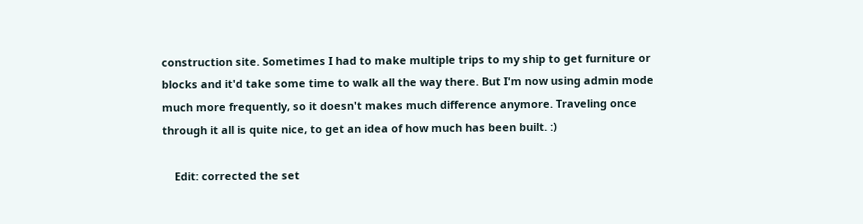construction site. Sometimes I had to make multiple trips to my ship to get furniture or blocks and it'd take some time to walk all the way there. But I'm now using admin mode much more frequently, so it doesn't makes much difference anymore. Traveling once through it all is quite nice, to get an idea of how much has been built. :)

    Edit: corrected the set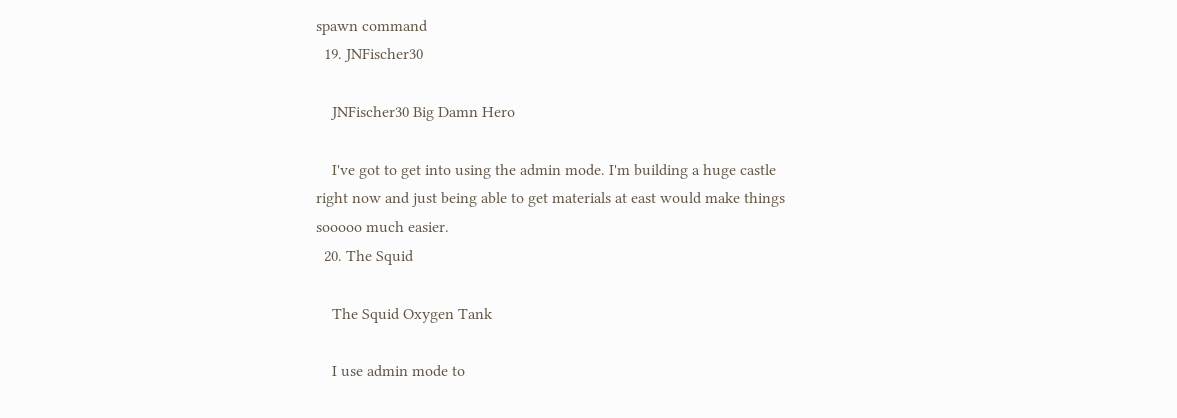spawn command
  19. JNFischer30

    JNFischer30 Big Damn Hero

    I've got to get into using the admin mode. I'm building a huge castle right now and just being able to get materials at east would make things sooooo much easier.
  20. The Squid

    The Squid Oxygen Tank

    I use admin mode to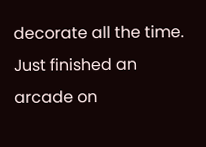decorate all the time. Just finished an arcade on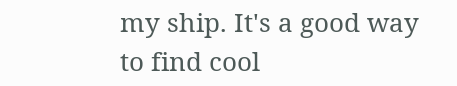my ship. It's a good way to find cool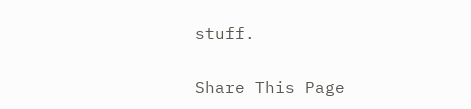stuff.

Share This Page